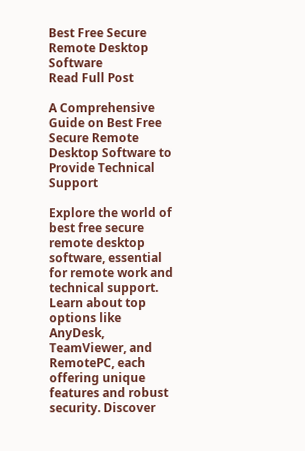Best Free Secure Remote Desktop Software
Read Full Post

A Comprehensive Guide on Best Free Secure Remote Desktop Software to Provide Technical Support

Explore the world of best free secure remote desktop software, essential for remote work and technical support. Learn about top options like AnyDesk, TeamViewer, and RemotePC, each offering unique features and robust security. Discover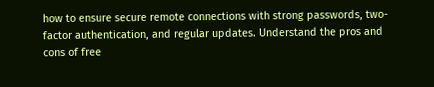how to ensure secure remote connections with strong passwords, two-factor authentication, and regular updates. Understand the pros and cons of free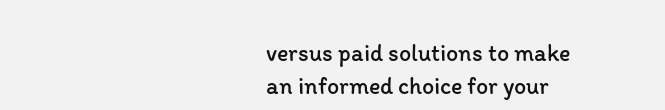versus paid solutions to make an informed choice for your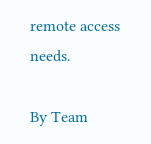remote access needs.

By Team